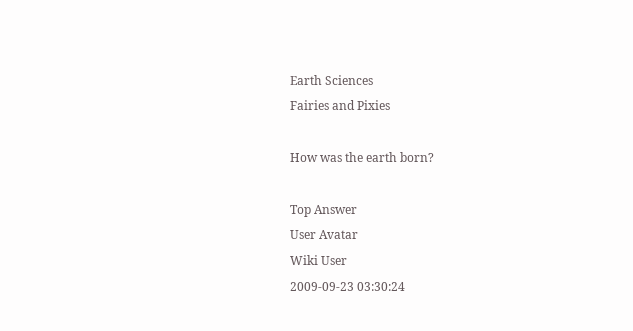Earth Sciences
Fairies and Pixies

How was the earth born?

Top Answer
User Avatar
Wiki User
2009-09-23 03:30:24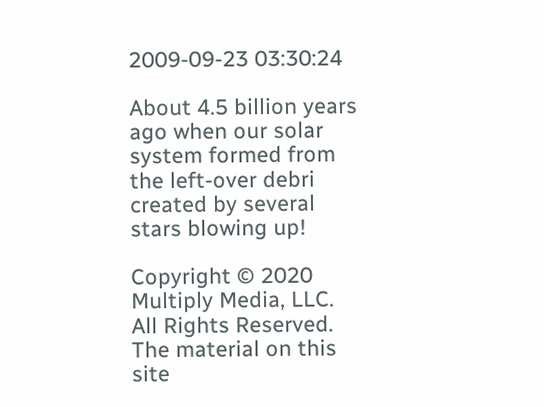2009-09-23 03:30:24

About 4.5 billion years ago when our solar system formed from the left-over debri created by several stars blowing up!

Copyright © 2020 Multiply Media, LLC. All Rights Reserved. The material on this site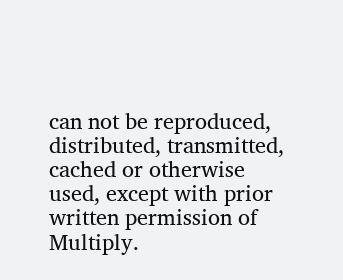can not be reproduced, distributed, transmitted, cached or otherwise used, except with prior written permission of Multiply.